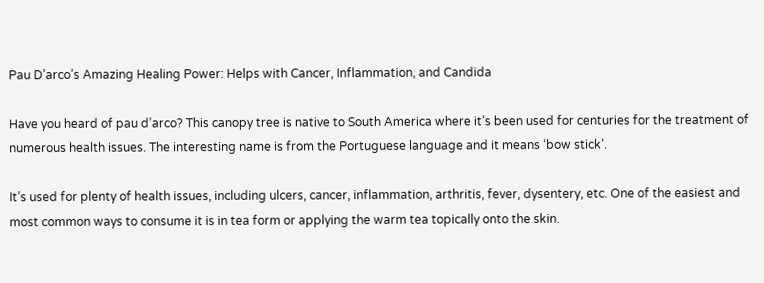Pau D’arco’s Amazing Healing Power: Helps with Cancer, Inflammation, and Candida

Have you heard of pau d’arco? This canopy tree is native to South America where it’s been used for centuries for the treatment of numerous health issues. The interesting name is from the Portuguese language and it means ‘bow stick’.

It’s used for plenty of health issues, including ulcers, cancer, inflammation, arthritis, fever, dysentery, etc. One of the easiest and most common ways to consume it is in tea form or applying the warm tea topically onto the skin.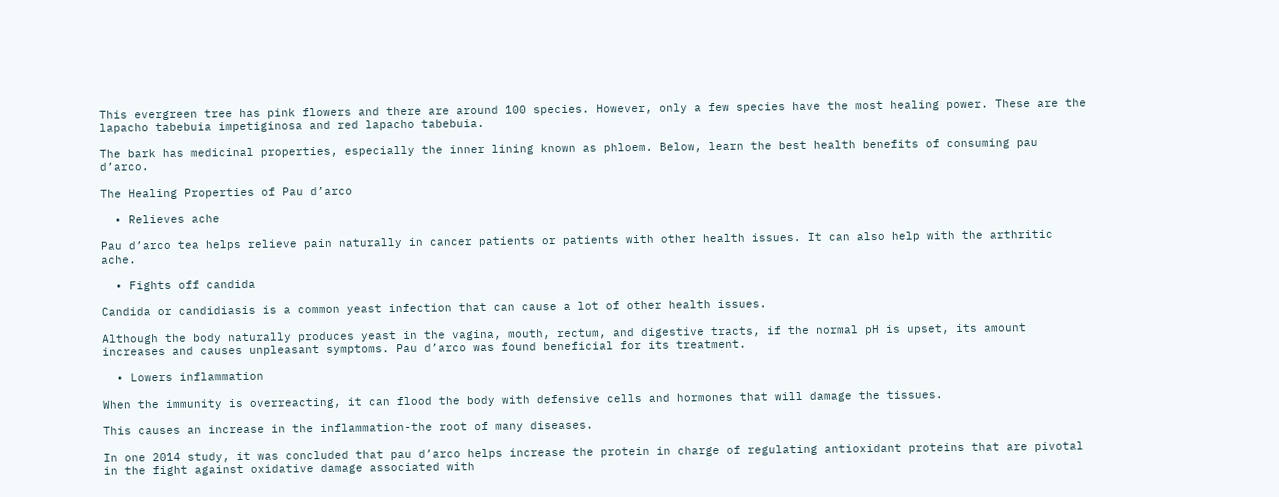This evergreen tree has pink flowers and there are around 100 species. However, only a few species have the most healing power. These are the lapacho tabebuia impetiginosa and red lapacho tabebuia.

The bark has medicinal properties, especially the inner lining known as phloem. Below, learn the best health benefits of consuming pau d’arco.

The Healing Properties of Pau d’arco

  • Relieves ache

Pau d’arco tea helps relieve pain naturally in cancer patients or patients with other health issues. It can also help with the arthritic ache.

  • Fights off candida

Candida or candidiasis is a common yeast infection that can cause a lot of other health issues.

Although the body naturally produces yeast in the vagina, mouth, rectum, and digestive tracts, if the normal pH is upset, its amount increases and causes unpleasant symptoms. Pau d’arco was found beneficial for its treatment.

  • Lowers inflammation

When the immunity is overreacting, it can flood the body with defensive cells and hormones that will damage the tissues.

This causes an increase in the inflammation-the root of many diseases.

In one 2014 study, it was concluded that pau d’arco helps increase the protein in charge of regulating antioxidant proteins that are pivotal in the fight against oxidative damage associated with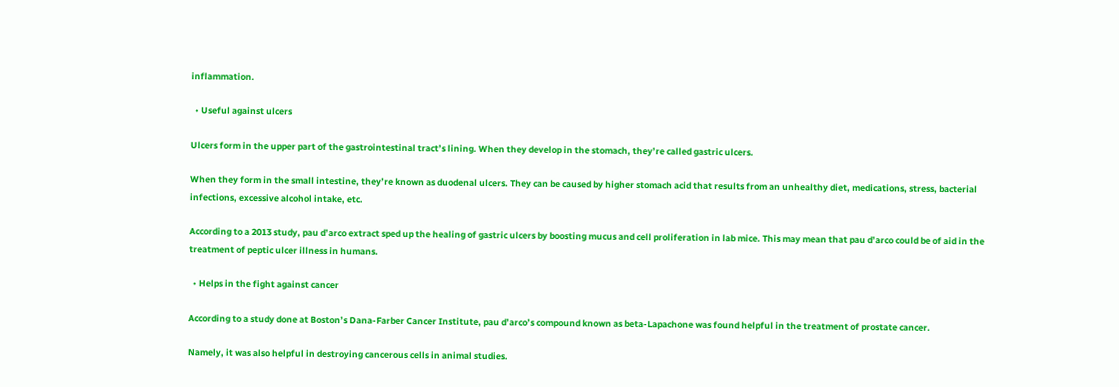inflammation.

  • Useful against ulcers

Ulcers form in the upper part of the gastrointestinal tract’s lining. When they develop in the stomach, they’re called gastric ulcers.

When they form in the small intestine, they’re known as duodenal ulcers. They can be caused by higher stomach acid that results from an unhealthy diet, medications, stress, bacterial infections, excessive alcohol intake, etc.

According to a 2013 study, pau d’arco extract sped up the healing of gastric ulcers by boosting mucus and cell proliferation in lab mice. This may mean that pau d’arco could be of aid in the treatment of peptic ulcer illness in humans.

  • Helps in the fight against cancer

According to a study done at Boston’s Dana-Farber Cancer Institute, pau d’arco’s compound known as beta-Lapachone was found helpful in the treatment of prostate cancer.

Namely, it was also helpful in destroying cancerous cells in animal studies.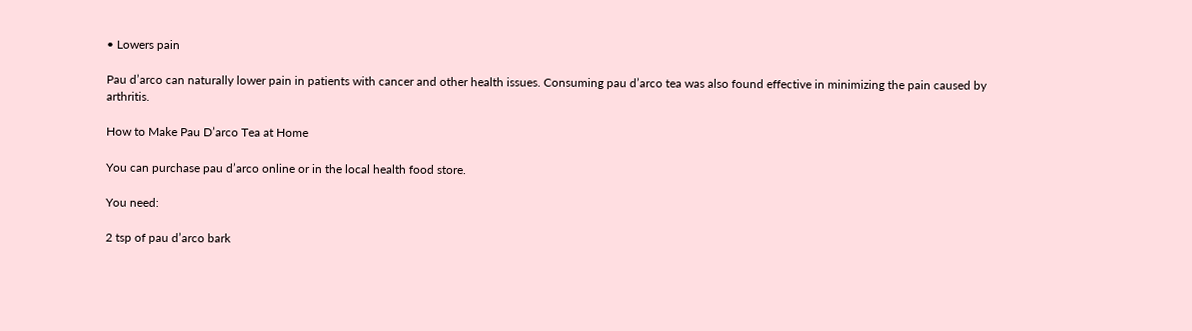• Lowers pain

Pau d’arco can naturally lower pain in patients with cancer and other health issues. Consuming pau d’arco tea was also found effective in minimizing the pain caused by arthritis.

How to Make Pau D’arco Tea at Home

You can purchase pau d’arco online or in the local health food store.

You need:

2 tsp of pau d’arco bark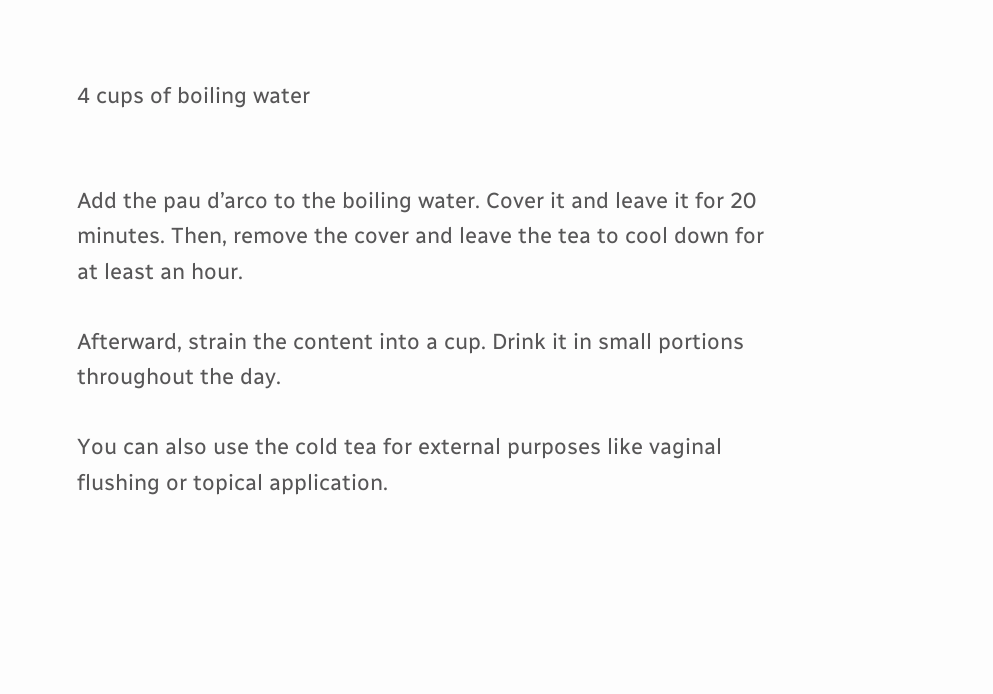4 cups of boiling water


Add the pau d’arco to the boiling water. Cover it and leave it for 20 minutes. Then, remove the cover and leave the tea to cool down for at least an hour.

Afterward, strain the content into a cup. Drink it in small portions throughout the day.

You can also use the cold tea for external purposes like vaginal flushing or topical application.